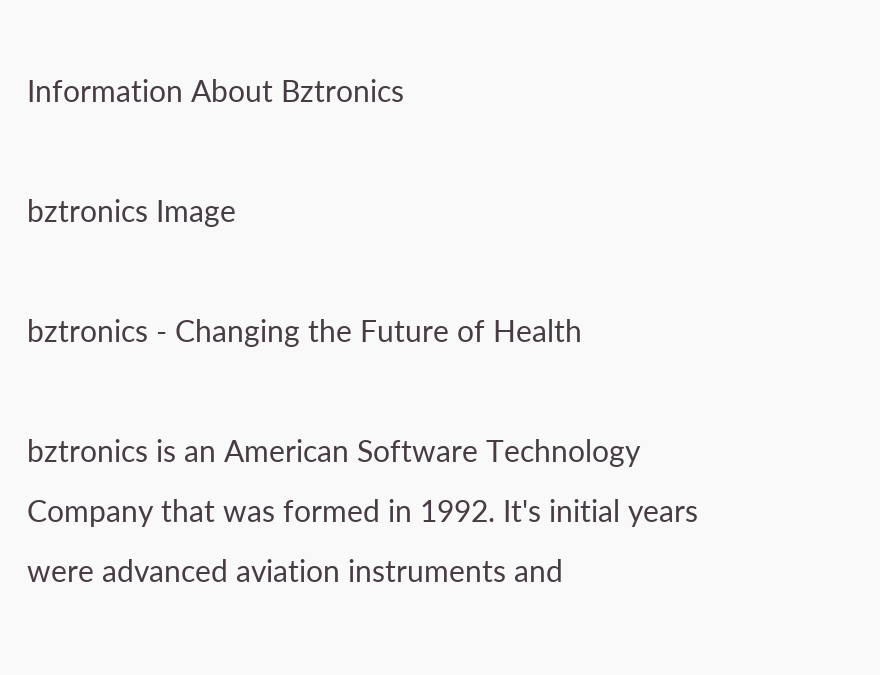Information About Bztronics

bztronics Image

bztronics - Changing the Future of Health

bztronics is an American Software Technology Company that was formed in 1992. It's initial years were advanced aviation instruments and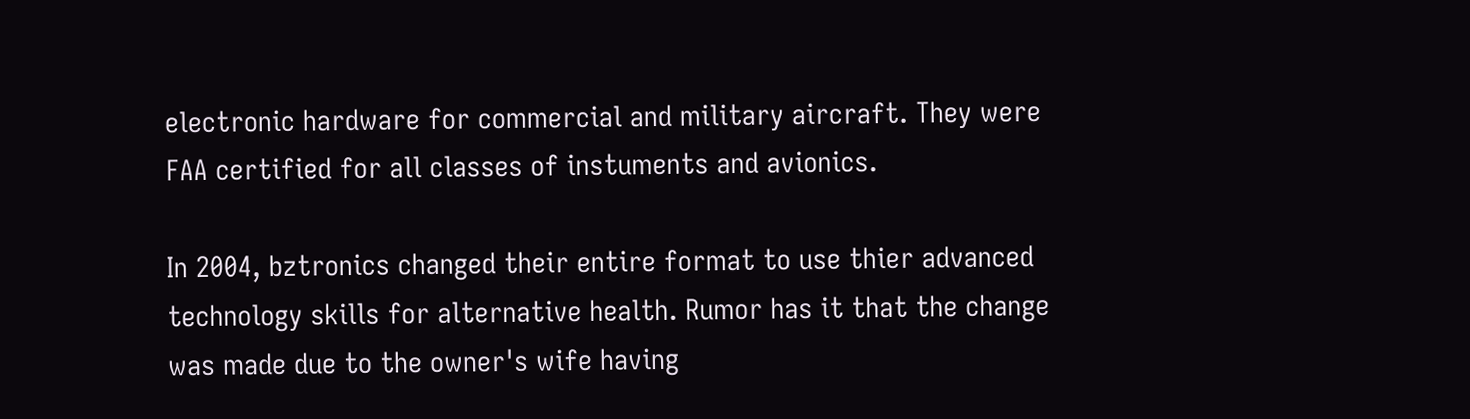electronic hardware for commercial and military aircraft. They were FAA certified for all classes of instuments and avionics.

In 2004, bztronics changed their entire format to use thier advanced technology skills for alternative health. Rumor has it that the change was made due to the owner's wife having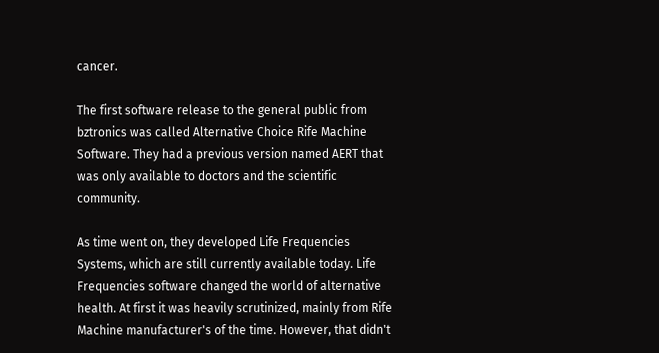cancer.

The first software release to the general public from bztronics was called Alternative Choice Rife Machine Software. They had a previous version named AERT that was only available to doctors and the scientific community.

As time went on, they developed Life Frequencies Systems, which are still currently available today. Life Frequencies software changed the world of alternative health. At first it was heavily scrutinized, mainly from Rife Machine manufacturer's of the time. However, that didn't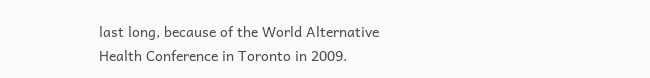last long, because of the World Alternative Health Conference in Toronto in 2009.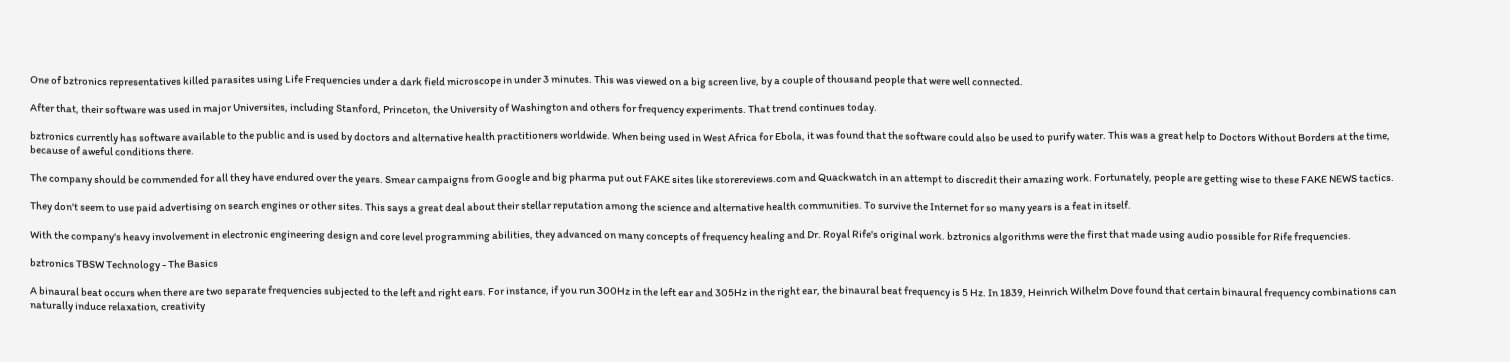One of bztronics representatives killed parasites using Life Frequencies under a dark field microscope in under 3 minutes. This was viewed on a big screen live, by a couple of thousand people that were well connected.

After that, their software was used in major Universites, including Stanford, Princeton, the University of Washington and others for frequency experiments. That trend continues today.

bztronics currently has software available to the public and is used by doctors and alternative health practitioners worldwide. When being used in West Africa for Ebola, it was found that the software could also be used to purify water. This was a great help to Doctors Without Borders at the time, because of aweful conditions there.

The company should be commended for all they have endured over the years. Smear campaigns from Google and big pharma put out FAKE sites like storereviews.com and Quackwatch in an attempt to discredit their amazing work. Fortunately, people are getting wise to these FAKE NEWS tactics.

They don't seem to use paid advertising on search engines or other sites. This says a great deal about their stellar reputation among the science and alternative health communities. To survive the Internet for so many years is a feat in itself.

With the company's heavy involvement in electronic engineering design and core level programming abilities, they advanced on many concepts of frequency healing and Dr. Royal Rife's original work. bztronics algorithms were the first that made using audio possible for Rife frequencies.

bztronics TBSW Technology - The Basics

A binaural beat occurs when there are two separate frequencies subjected to the left and right ears. For instance, if you run 300Hz in the left ear and 305Hz in the right ear, the binaural beat frequency is 5 Hz. In 1839, Heinrich Wilhelm Dove found that certain binaural frequency combinations can naturally induce relaxation, creativity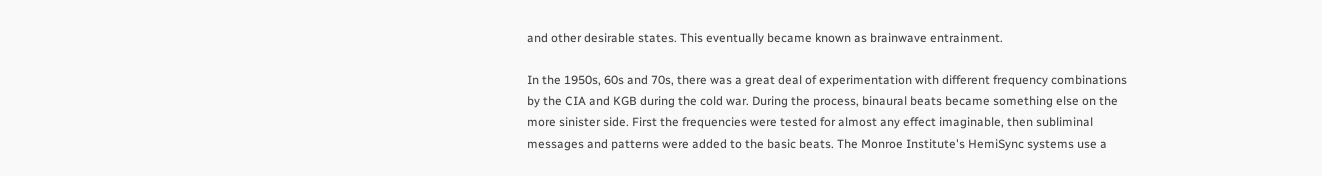and other desirable states. This eventually became known as brainwave entrainment.

In the 1950s, 60s and 70s, there was a great deal of experimentation with different frequency combinations by the CIA and KGB during the cold war. During the process, binaural beats became something else on the more sinister side. First the frequencies were tested for almost any effect imaginable, then subliminal messages and patterns were added to the basic beats. The Monroe Institute's HemiSync systems use a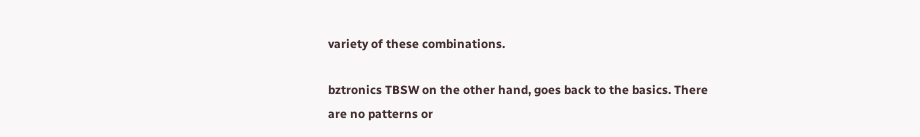variety of these combinations.

bztronics TBSW on the other hand, goes back to the basics. There are no patterns or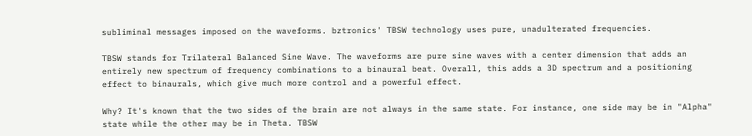subliminal messages imposed on the waveforms. bztronics' TBSW technology uses pure, unadulterated frequencies.

TBSW stands for Trilateral Balanced Sine Wave. The waveforms are pure sine waves with a center dimension that adds an entirely new spectrum of frequency combinations to a binaural beat. Overall, this adds a 3D spectrum and a positioning effect to binaurals, which give much more control and a powerful effect.

Why? It's known that the two sides of the brain are not always in the same state. For instance, one side may be in "Alpha" state while the other may be in Theta. TBSW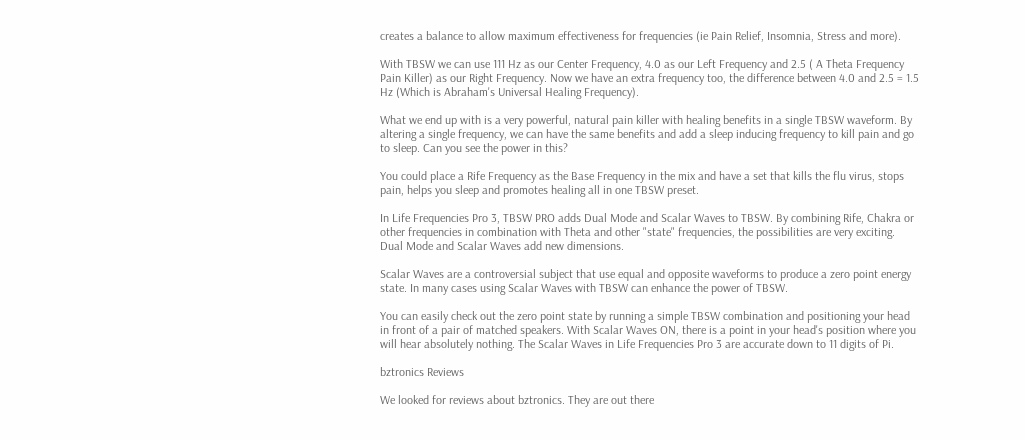creates a balance to allow maximum effectiveness for frequencies (ie Pain Relief, Insomnia, Stress and more).

With TBSW we can use 111 Hz as our Center Frequency, 4.0 as our Left Frequency and 2.5 ( A Theta Frequency Pain Killer) as our Right Frequency. Now we have an extra frequency too, the difference between 4.0 and 2.5 = 1.5 Hz (Which is Abraham's Universal Healing Frequency).

What we end up with is a very powerful, natural pain killer with healing benefits in a single TBSW waveform. By altering a single frequency, we can have the same benefits and add a sleep inducing frequency to kill pain and go to sleep. Can you see the power in this?

You could place a Rife Frequency as the Base Frequency in the mix and have a set that kills the flu virus, stops pain, helps you sleep and promotes healing all in one TBSW preset.

In Life Frequencies Pro 3, TBSW PRO adds Dual Mode and Scalar Waves to TBSW. By combining Rife, Chakra or other frequencies in combination with Theta and other "state" frequencies, the possibilities are very exciting. Dual Mode and Scalar Waves add new dimensions.

Scalar Waves are a controversial subject that use equal and opposite waveforms to produce a zero point energy state. In many cases using Scalar Waves with TBSW can enhance the power of TBSW.

You can easily check out the zero point state by running a simple TBSW combination and positioning your head in front of a pair of matched speakers. With Scalar Waves ON, there is a point in your head's position where you will hear absolutely nothing. The Scalar Waves in Life Frequencies Pro 3 are accurate down to 11 digits of Pi.

bztronics Reviews

We looked for reviews about bztronics. They are out there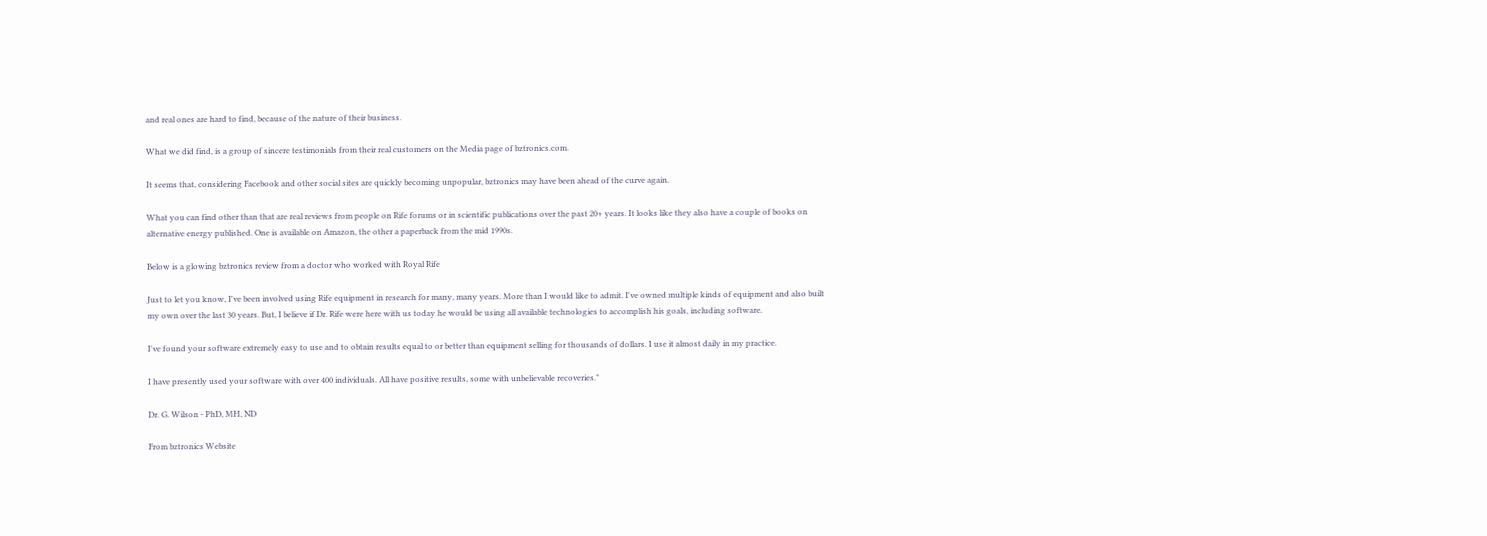and real ones are hard to find, because of the nature of their business.

What we did find, is a group of sincere testimonials from their real customers on the Media page of bztronics.com.

It seems that, considering Facebook and other social sites are quickly becoming unpopular, bztronics may have been ahead of the curve again.

What you can find other than that are real reviews from people on Rife forums or in scientific publications over the past 20+ years. It looks like they also have a couple of books on alternative energy published. One is available on Amazon, the other a paperback from the mid 1990s.

Below is a glowing bztronics review from a doctor who worked with Royal Rife

Just to let you know, I've been involved using Rife equipment in research for many, many years. More than I would like to admit. I've owned multiple kinds of equipment and also built my own over the last 30 years. But, I believe if Dr. Rife were here with us today he would be using all available technologies to accomplish his goals, including software.

I've found your software extremely easy to use and to obtain results equal to or better than equipment selling for thousands of dollars. I use it almost daily in my practice.

I have presently used your software with over 400 individuals. All have positive results, some with unbelievable recoveries."

Dr. G. Wilson - PhD, MH, ND

From bztronics Website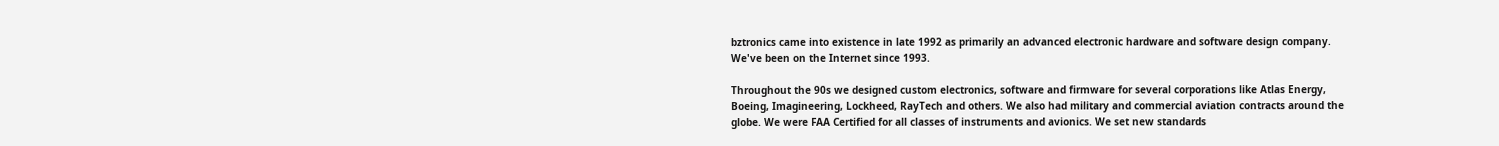bztronics came into existence in late 1992 as primarily an advanced electronic hardware and software design company. We've been on the Internet since 1993.

Throughout the 90s we designed custom electronics, software and firmware for several corporations like Atlas Energy, Boeing, Imagineering, Lockheed, RayTech and others. We also had military and commercial aviation contracts around the globe. We were FAA Certified for all classes of instruments and avionics. We set new standards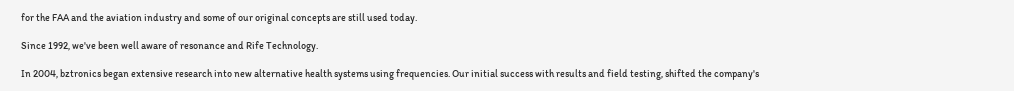for the FAA and the aviation industry and some of our original concepts are still used today.

Since 1992, we've been well aware of resonance and Rife Technology.

In 2004, bztronics began extensive research into new alternative health systems using frequencies. Our initial success with results and field testing, shifted the company's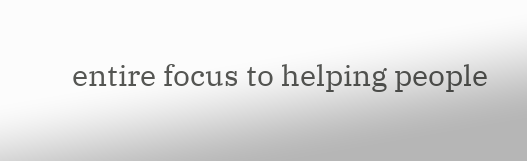entire focus to helping people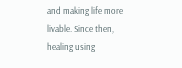and making life more livable. Since then, healing using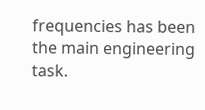frequencies has been the main engineering task.